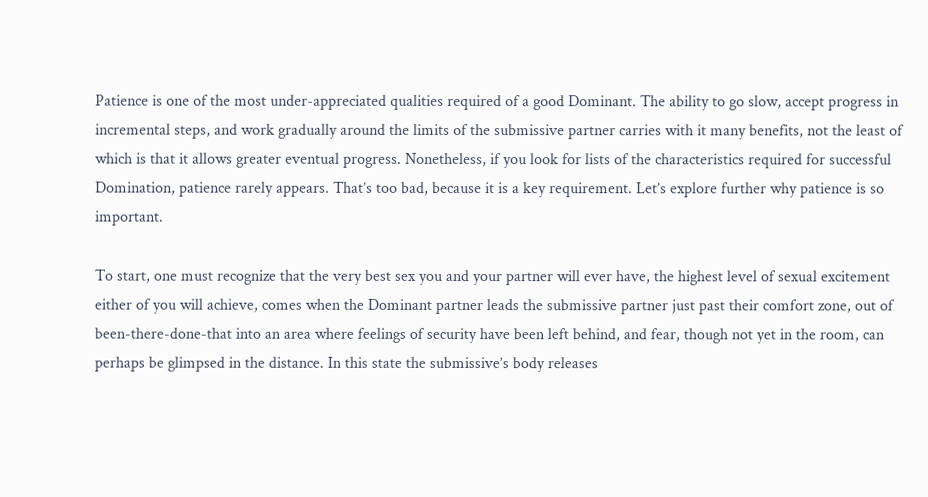Patience is one of the most under-appreciated qualities required of a good Dominant. The ability to go slow, accept progress in incremental steps, and work gradually around the limits of the submissive partner carries with it many benefits, not the least of which is that it allows greater eventual progress. Nonetheless, if you look for lists of the characteristics required for successful Domination, patience rarely appears. That’s too bad, because it is a key requirement. Let’s explore further why patience is so important.

To start, one must recognize that the very best sex you and your partner will ever have, the highest level of sexual excitement either of you will achieve, comes when the Dominant partner leads the submissive partner just past their comfort zone, out of been-there-done-that into an area where feelings of security have been left behind, and fear, though not yet in the room, can perhaps be glimpsed in the distance. In this state the submissive’s body releases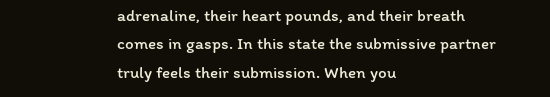adrenaline, their heart pounds, and their breath comes in gasps. In this state the submissive partner truly feels their submission. When you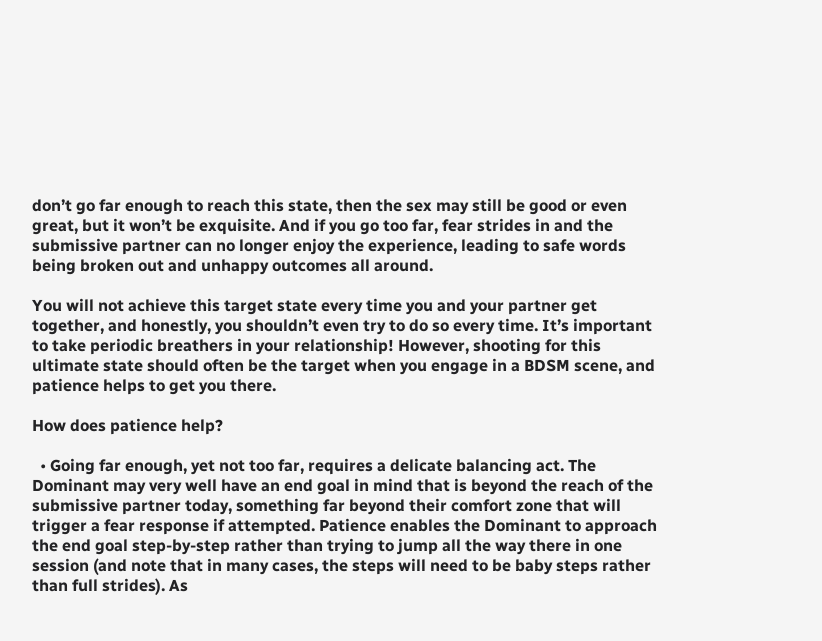don’t go far enough to reach this state, then the sex may still be good or even great, but it won’t be exquisite. And if you go too far, fear strides in and the submissive partner can no longer enjoy the experience, leading to safe words being broken out and unhappy outcomes all around.

You will not achieve this target state every time you and your partner get together, and honestly, you shouldn’t even try to do so every time. It’s important to take periodic breathers in your relationship! However, shooting for this ultimate state should often be the target when you engage in a BDSM scene, and patience helps to get you there.

How does patience help?

  • Going far enough, yet not too far, requires a delicate balancing act. The Dominant may very well have an end goal in mind that is beyond the reach of the submissive partner today, something far beyond their comfort zone that will trigger a fear response if attempted. Patience enables the Dominant to approach the end goal step-by-step rather than trying to jump all the way there in one session (and note that in many cases, the steps will need to be baby steps rather than full strides). As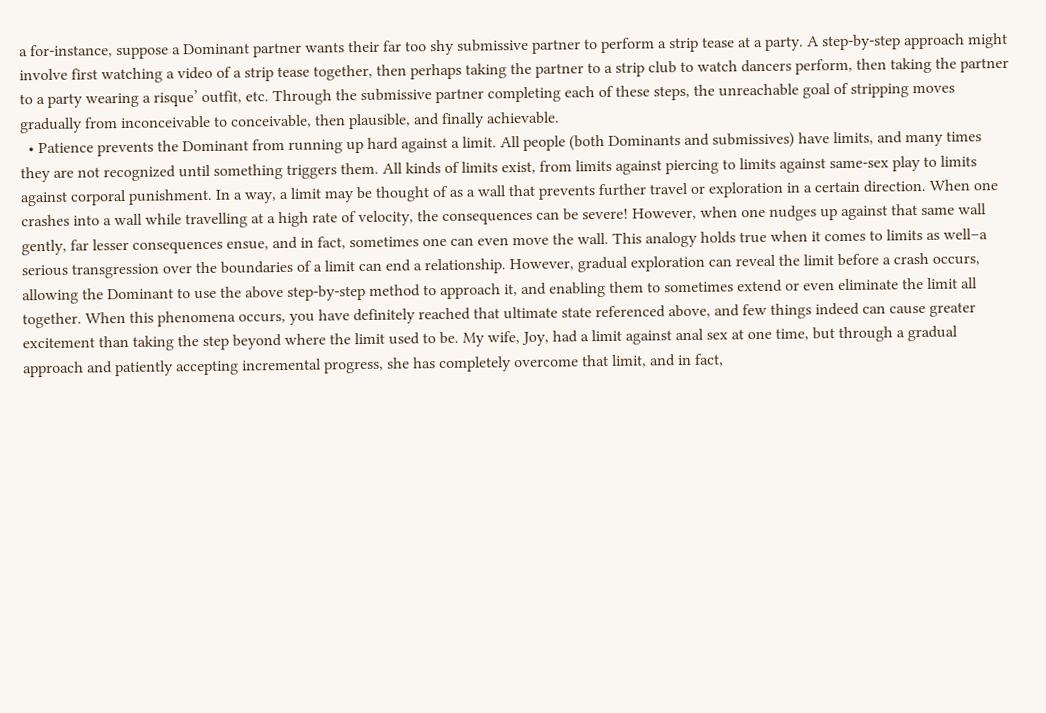a for-instance, suppose a Dominant partner wants their far too shy submissive partner to perform a strip tease at a party. A step-by-step approach might involve first watching a video of a strip tease together, then perhaps taking the partner to a strip club to watch dancers perform, then taking the partner to a party wearing a risque’ outfit, etc. Through the submissive partner completing each of these steps, the unreachable goal of stripping moves gradually from inconceivable to conceivable, then plausible, and finally achievable.
  • Patience prevents the Dominant from running up hard against a limit. All people (both Dominants and submissives) have limits, and many times they are not recognized until something triggers them. All kinds of limits exist, from limits against piercing to limits against same-sex play to limits against corporal punishment. In a way, a limit may be thought of as a wall that prevents further travel or exploration in a certain direction. When one crashes into a wall while travelling at a high rate of velocity, the consequences can be severe! However, when one nudges up against that same wall gently, far lesser consequences ensue, and in fact, sometimes one can even move the wall. This analogy holds true when it comes to limits as well–a serious transgression over the boundaries of a limit can end a relationship. However, gradual exploration can reveal the limit before a crash occurs, allowing the Dominant to use the above step-by-step method to approach it, and enabling them to sometimes extend or even eliminate the limit all together. When this phenomena occurs, you have definitely reached that ultimate state referenced above, and few things indeed can cause greater excitement than taking the step beyond where the limit used to be. My wife, Joy, had a limit against anal sex at one time, but through a gradual approach and patiently accepting incremental progress, she has completely overcome that limit, and in fact,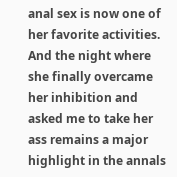anal sex is now one of her favorite activities. And the night where she finally overcame her inhibition and asked me to take her ass remains a major highlight in the annals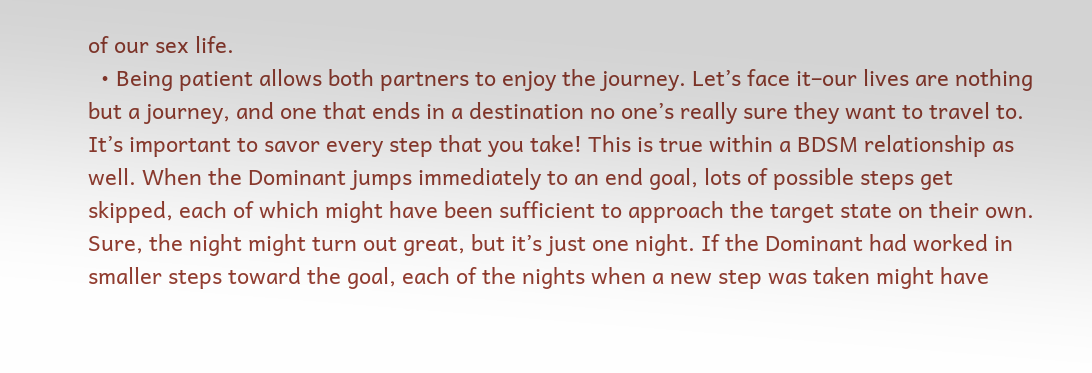of our sex life.
  • Being patient allows both partners to enjoy the journey. Let’s face it–our lives are nothing but a journey, and one that ends in a destination no one’s really sure they want to travel to. It’s important to savor every step that you take! This is true within a BDSM relationship as well. When the Dominant jumps immediately to an end goal, lots of possible steps get skipped, each of which might have been sufficient to approach the target state on their own. Sure, the night might turn out great, but it’s just one night. If the Dominant had worked in smaller steps toward the goal, each of the nights when a new step was taken might have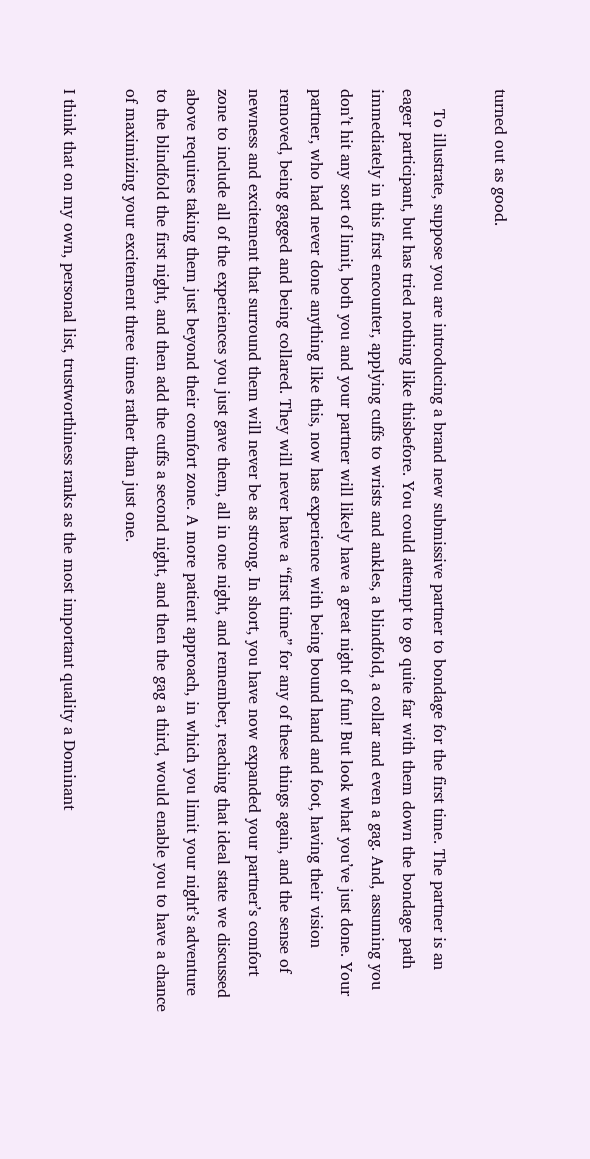turned out as good.

    To illustrate, suppose you are introducing a brand new submissive partner to bondage for the first time. The partner is an eager participant, but has tried nothing like thisbefore. You could attempt to go quite far with them down the bondage path immediately in this first encounter, applying cuffs to wrists and ankles, a blindfold, a collar and even a gag. And, assuming you don’t hit any sort of limit, both you and your partner will likely have a great night of fun! But look what you’ve just done. Your partner, who had never done anything like this, now has experience with being bound hand and foot, having their vision removed, being gagged and being collared. They will never have a “first time” for any of these things again, and the sense of newness and excitement that surround them will never be as strong. In short, you have now expanded your partner’s comfort zone to include all of the experiences you just gave them, all in one night, and remember, reaching that ideal state we discussed above requires taking them just beyond their comfort zone. A more patient approach, in which you limit your night’s adventure to the blindfold the first night, and then add the cuffs a second night, and then the gag a third, would enable you to have a chance of maximizing your excitement three times rather than just one.

I think that on my own, personal list, trustworthiness ranks as the most important quality a Dominant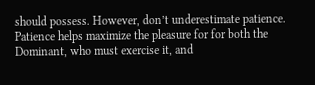should possess. However, don’t underestimate patience. Patience helps maximize the pleasure for for both the Dominant, who must exercise it, and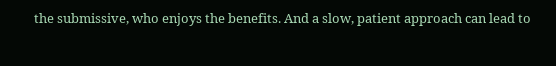the submissive, who enjoys the benefits. And a slow, patient approach can lead to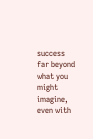success far beyond what you might imagine, even with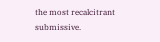the most recalcitrant submissive.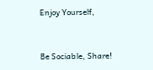Enjoy Yourself,


Be Sociable, Share!